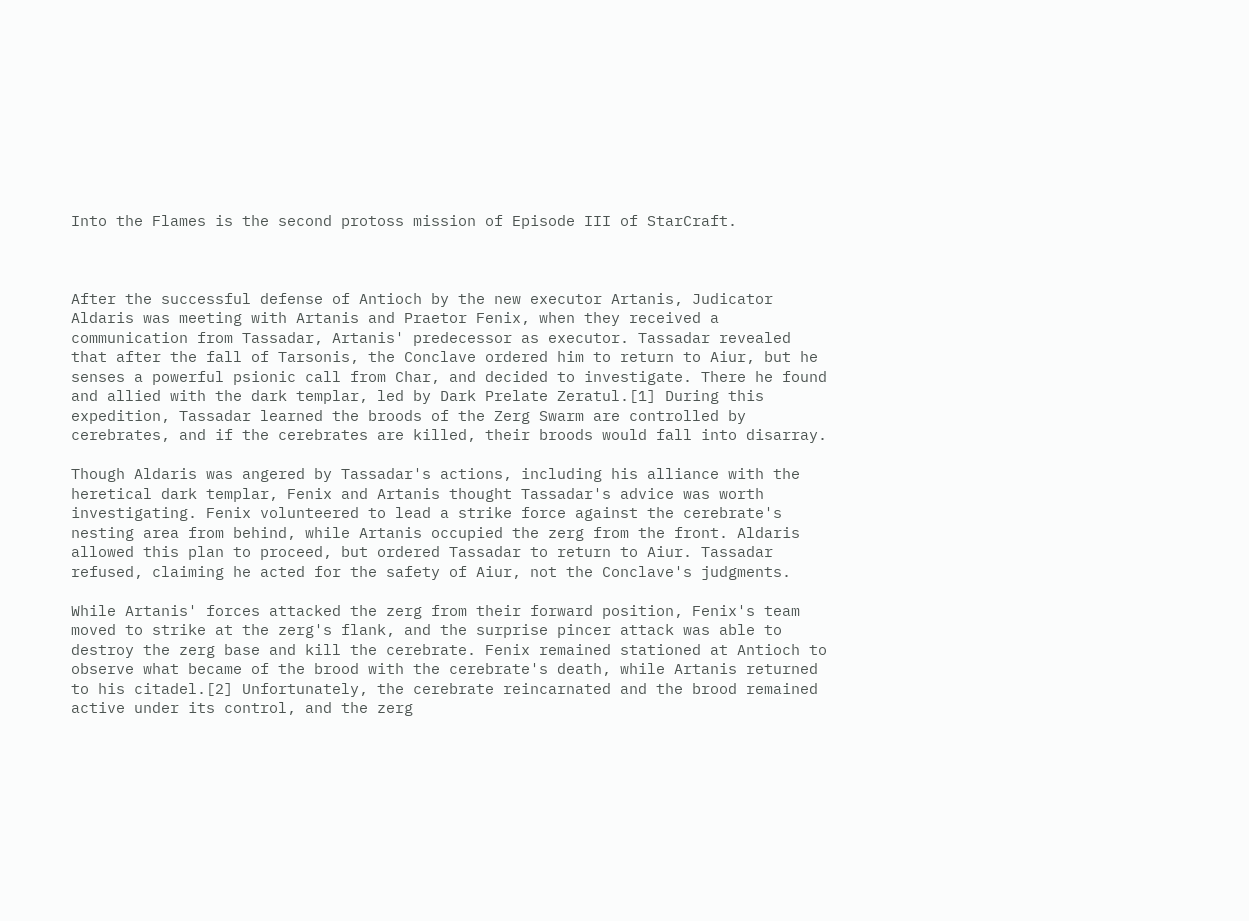Into the Flames is the second protoss mission of Episode III of StarCraft.



After the successful defense of Antioch by the new executor Artanis, Judicator Aldaris was meeting with Artanis and Praetor Fenix, when they received a communication from Tassadar, Artanis' predecessor as executor. Tassadar revealed that after the fall of Tarsonis, the Conclave ordered him to return to Aiur, but he senses a powerful psionic call from Char, and decided to investigate. There he found and allied with the dark templar, led by Dark Prelate Zeratul.[1] During this expedition, Tassadar learned the broods of the Zerg Swarm are controlled by cerebrates, and if the cerebrates are killed, their broods would fall into disarray.

Though Aldaris was angered by Tassadar's actions, including his alliance with the heretical dark templar, Fenix and Artanis thought Tassadar's advice was worth investigating. Fenix volunteered to lead a strike force against the cerebrate's nesting area from behind, while Artanis occupied the zerg from the front. Aldaris allowed this plan to proceed, but ordered Tassadar to return to Aiur. Tassadar refused, claiming he acted for the safety of Aiur, not the Conclave's judgments.

While Artanis' forces attacked the zerg from their forward position, Fenix's team moved to strike at the zerg's flank, and the surprise pincer attack was able to destroy the zerg base and kill the cerebrate. Fenix remained stationed at Antioch to observe what became of the brood with the cerebrate's death, while Artanis returned to his citadel.[2] Unfortunately, the cerebrate reincarnated and the brood remained active under its control, and the zerg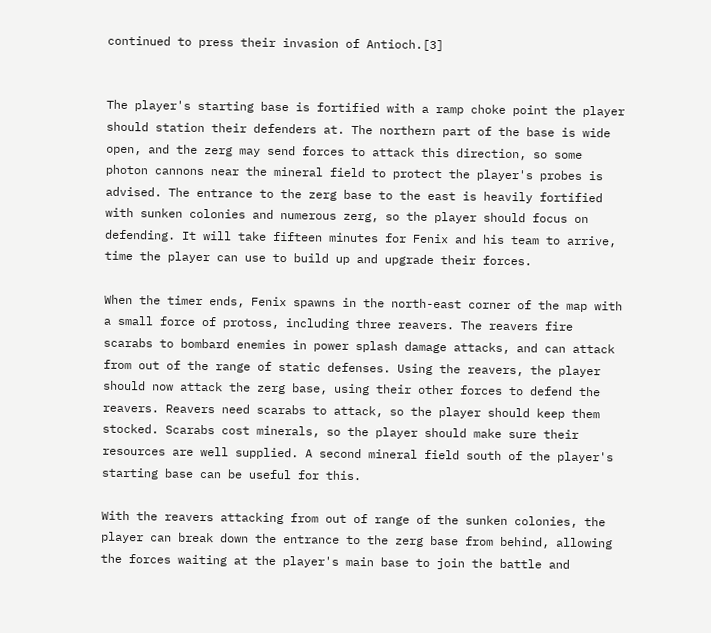continued to press their invasion of Antioch.[3]


The player's starting base is fortified with a ramp choke point the player should station their defenders at. The northern part of the base is wide open, and the zerg may send forces to attack this direction, so some photon cannons near the mineral field to protect the player's probes is advised. The entrance to the zerg base to the east is heavily fortified with sunken colonies and numerous zerg, so the player should focus on defending. It will take fifteen minutes for Fenix and his team to arrive, time the player can use to build up and upgrade their forces.

When the timer ends, Fenix spawns in the north-east corner of the map with a small force of protoss, including three reavers. The reavers fire scarabs to bombard enemies in power splash damage attacks, and can attack from out of the range of static defenses. Using the reavers, the player should now attack the zerg base, using their other forces to defend the reavers. Reavers need scarabs to attack, so the player should keep them stocked. Scarabs cost minerals, so the player should make sure their resources are well supplied. A second mineral field south of the player's starting base can be useful for this.

With the reavers attacking from out of range of the sunken colonies, the player can break down the entrance to the zerg base from behind, allowing the forces waiting at the player's main base to join the battle and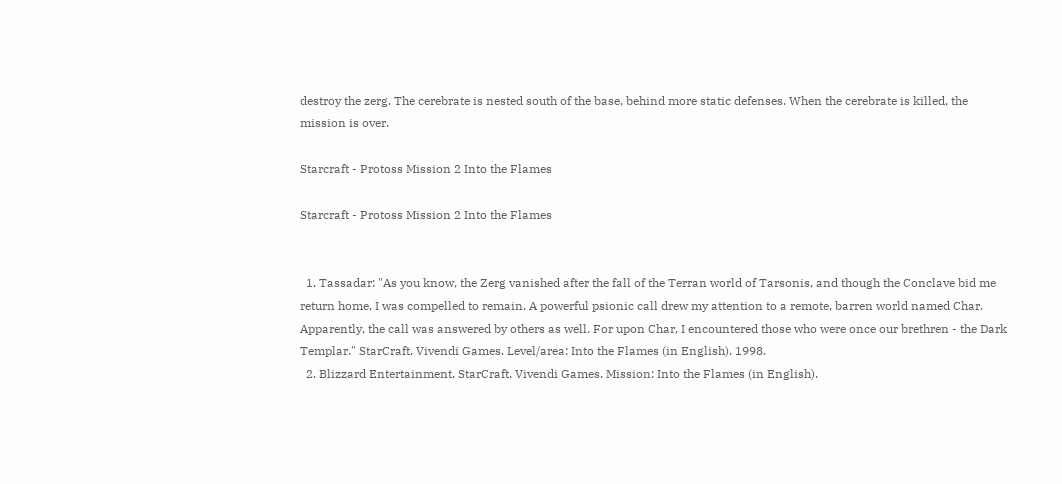destroy the zerg. The cerebrate is nested south of the base, behind more static defenses. When the cerebrate is killed, the mission is over.

Starcraft - Protoss Mission 2 Into the Flames

Starcraft - Protoss Mission 2 Into the Flames


  1. Tassadar: "As you know, the Zerg vanished after the fall of the Terran world of Tarsonis, and though the Conclave bid me return home, I was compelled to remain. A powerful psionic call drew my attention to a remote, barren world named Char. Apparently, the call was answered by others as well. For upon Char, I encountered those who were once our brethren - the Dark Templar." StarCraft. Vivendi Games. Level/area: Into the Flames (in English). 1998.
  2. Blizzard Entertainment. StarCraft. Vivendi Games. Mission: Into the Flames (in English).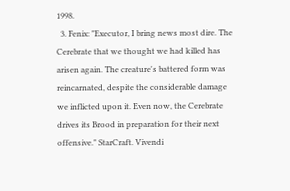1998.
  3. Fenix: "Executor, I bring news most dire. The Cerebrate that we thought we had killed has arisen again. The creature's battered form was reincarnated, despite the considerable damage we inflicted upon it. Even now, the Cerebrate drives its Brood in preparation for their next offensive." StarCraft. Vivendi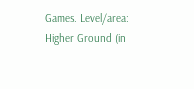Games. Level/area: Higher Ground (in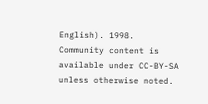English). 1998.
Community content is available under CC-BY-SA unless otherwise noted.